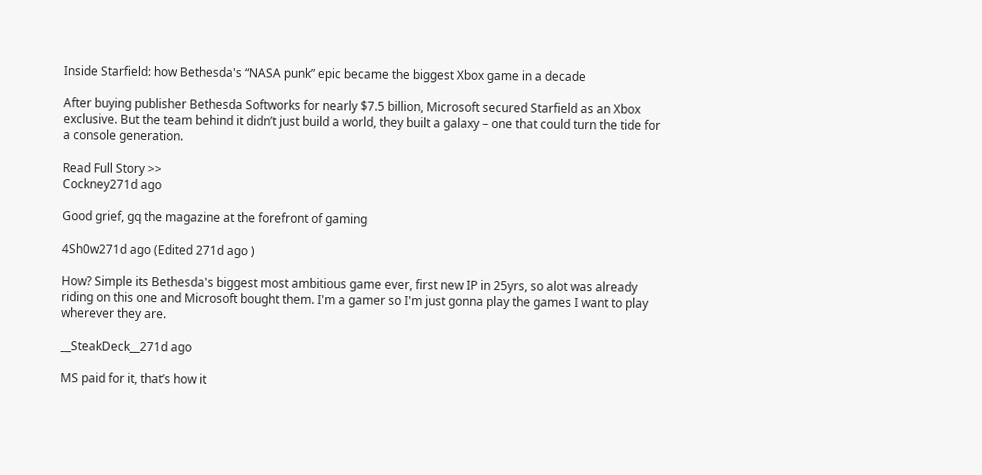Inside Starfield: how Bethesda's “NASA punk” epic became the biggest Xbox game in a decade

After buying publisher Bethesda Softworks for nearly $7.5 billion, Microsoft secured Starfield as an Xbox exclusive. But the team behind it didn’t just build a world, they built a galaxy – one that could turn the tide for a console generation.

Read Full Story >>
Cockney271d ago

Good grief, gq the magazine at the forefront of gaming

4Sh0w271d ago (Edited 271d ago )

How? Simple its Bethesda's biggest most ambitious game ever, first new IP in 25yrs, so alot was already riding on this one and Microsoft bought them. I'm a gamer so I'm just gonna play the games I want to play wherever they are.

__SteakDeck__271d ago

MS paid for it, that’s how it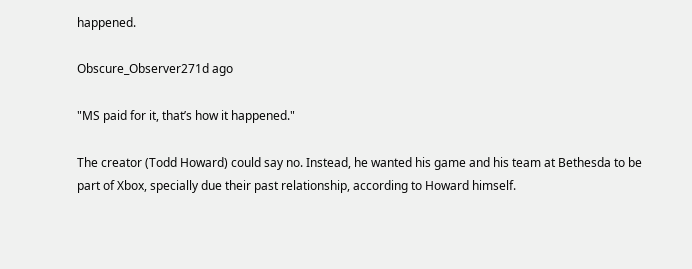happened.

Obscure_Observer271d ago

"MS paid for it, that’s how it happened."

The creator (Todd Howard) could say no. Instead, he wanted his game and his team at Bethesda to be part of Xbox, specially due their past relationship, according to Howard himself.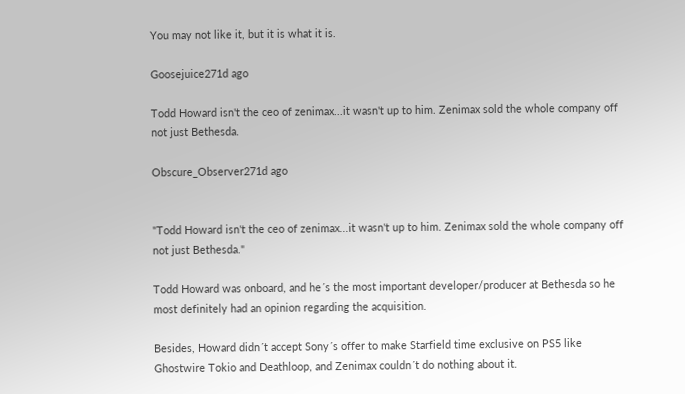You may not like it, but it is what it is.

Goosejuice271d ago

Todd Howard isn't the ceo of zenimax...it wasn't up to him. Zenimax sold the whole company off not just Bethesda.

Obscure_Observer271d ago


"Todd Howard isn't the ceo of zenimax...it wasn't up to him. Zenimax sold the whole company off not just Bethesda."

Todd Howard was onboard, and he´s the most important developer/producer at Bethesda so he most definitely had an opinion regarding the acquisition.

Besides, Howard didn´t accept Sony´s offer to make Starfield time exclusive on PS5 like Ghostwire Tokio and Deathloop, and Zenimax couldn´t do nothing about it.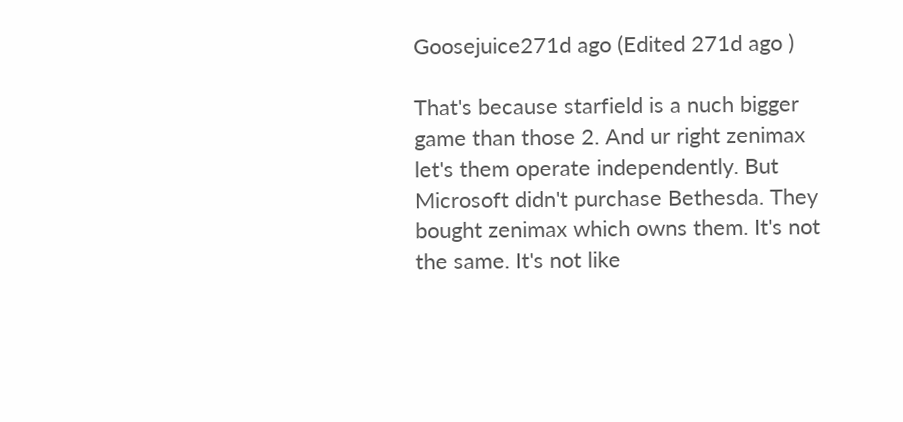Goosejuice271d ago (Edited 271d ago )

That's because starfield is a nuch bigger game than those 2. And ur right zenimax let's them operate independently. But Microsoft didn't purchase Bethesda. They bought zenimax which owns them. It's not the same. It's not like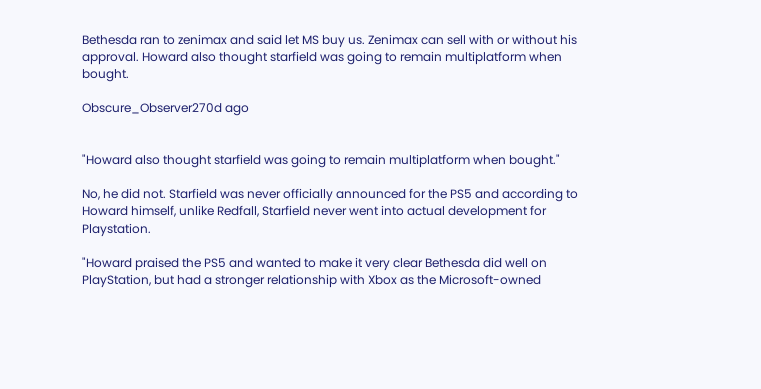Bethesda ran to zenimax and said let MS buy us. Zenimax can sell with or without his approval. Howard also thought starfield was going to remain multiplatform when bought.

Obscure_Observer270d ago


"Howard also thought starfield was going to remain multiplatform when bought."

No, he did not. Starfield was never officially announced for the PS5 and according to Howard himself, unlike Redfall, Starfield never went into actual development for Playstation.

"Howard praised the PS5 and wanted to make it very clear Bethesda did well on PlayStation, but had a stronger relationship with Xbox as the Microsoft-owned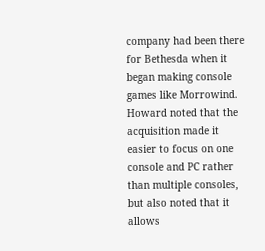company had been there for Bethesda when it began making console games like Morrowind. Howard noted that the acquisition made it easier to focus on one console and PC rather than multiple consoles, but also noted that it allows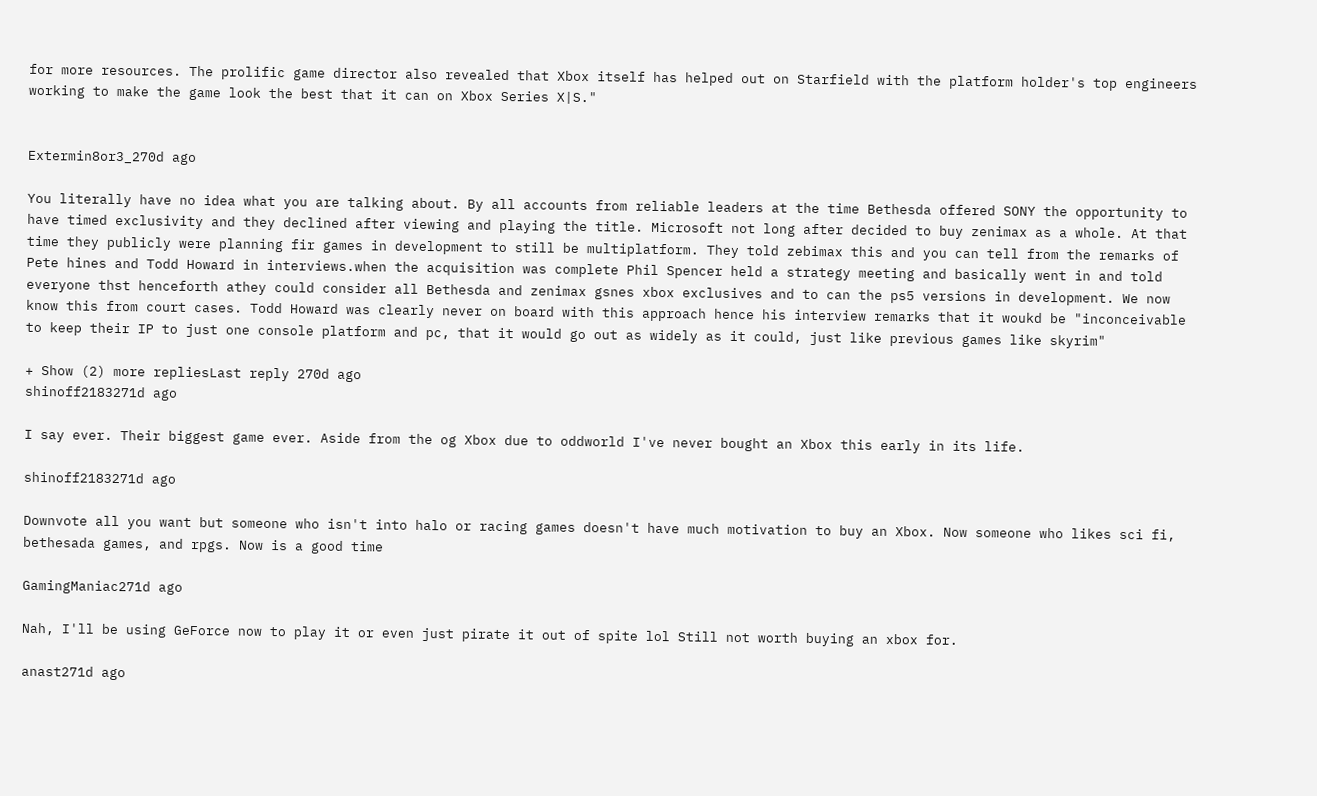for more resources. The prolific game director also revealed that Xbox itself has helped out on Starfield with the platform holder's top engineers working to make the game look the best that it can on Xbox Series X|S."


Extermin8or3_270d ago

You literally have no idea what you are talking about. By all accounts from reliable leaders at the time Bethesda offered SONY the opportunity to have timed exclusivity and they declined after viewing and playing the title. Microsoft not long after decided to buy zenimax as a whole. At that time they publicly were planning fir games in development to still be multiplatform. They told zebimax this and you can tell from the remarks of Pete hines and Todd Howard in interviews.when the acquisition was complete Phil Spencer held a strategy meeting and basically went in and told everyone thst henceforth athey could consider all Bethesda and zenimax gsnes xbox exclusives and to can the ps5 versions in development. We now know this from court cases. Todd Howard was clearly never on board with this approach hence his interview remarks that it woukd be "inconceivable to keep their IP to just one console platform and pc, that it would go out as widely as it could, just like previous games like skyrim"

+ Show (2) more repliesLast reply 270d ago
shinoff2183271d ago

I say ever. Their biggest game ever. Aside from the og Xbox due to oddworld I've never bought an Xbox this early in its life.

shinoff2183271d ago

Downvote all you want but someone who isn't into halo or racing games doesn't have much motivation to buy an Xbox. Now someone who likes sci fi, bethesada games, and rpgs. Now is a good time

GamingManiac271d ago

Nah, I'll be using GeForce now to play it or even just pirate it out of spite lol Still not worth buying an xbox for.

anast271d ago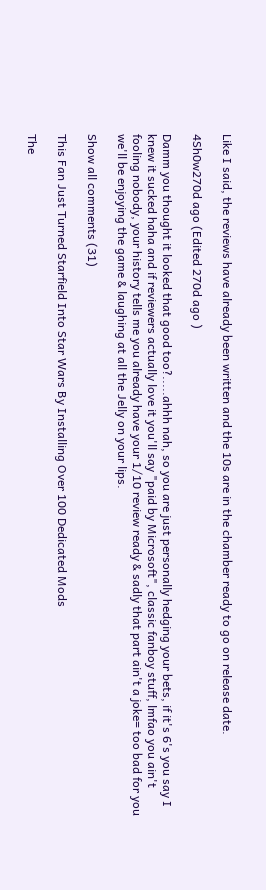Like I said, the reviews have already been written and the 10s are in the chamber ready to go on release date.

4Sh0w270d ago (Edited 270d ago )

Damm you thought it looked that good too?.....ahhh nah, so you are just personally hedging your bets, if it's 6's you say I knew it sucked haha and if reviewers actually love it you'll say "paid by Microsoft", classic fanboy stuff, lmfao you ain't fooling nobody, your history tells me you already have your 1/10 review ready & sadly that part ain't a joke= too bad for you we'll be enjoying the game & laughing at all the Jelly on your lips.

Show all comments (31)

This Fan Just Turned Starfield Into Star Wars By Installing Over 100 Dedicated Mods

The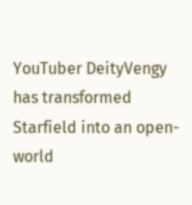YouTuber DeityVengy has transformed Starfield into an open-world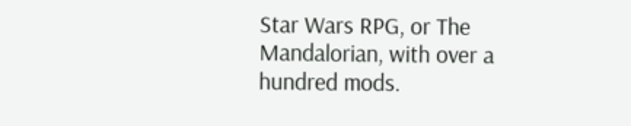Star Wars RPG, or The Mandalorian, with over a hundred mods.